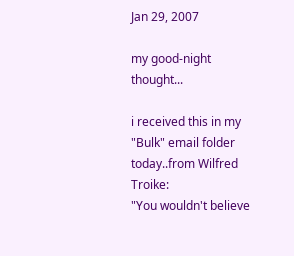Jan 29, 2007

my good-night thought...

i received this in my "Bulk" email folder today..from Wilfred Troike:
"You wouldn't believe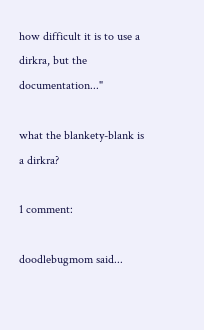how difficult it is to use a dirkra, but the documentation..."

what the blankety-blank is a dirkra?

1 comment:

doodlebugmom said...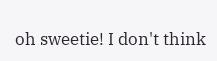oh sweetie! I don't think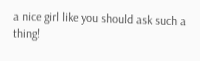a nice girl like you should ask such a thing!